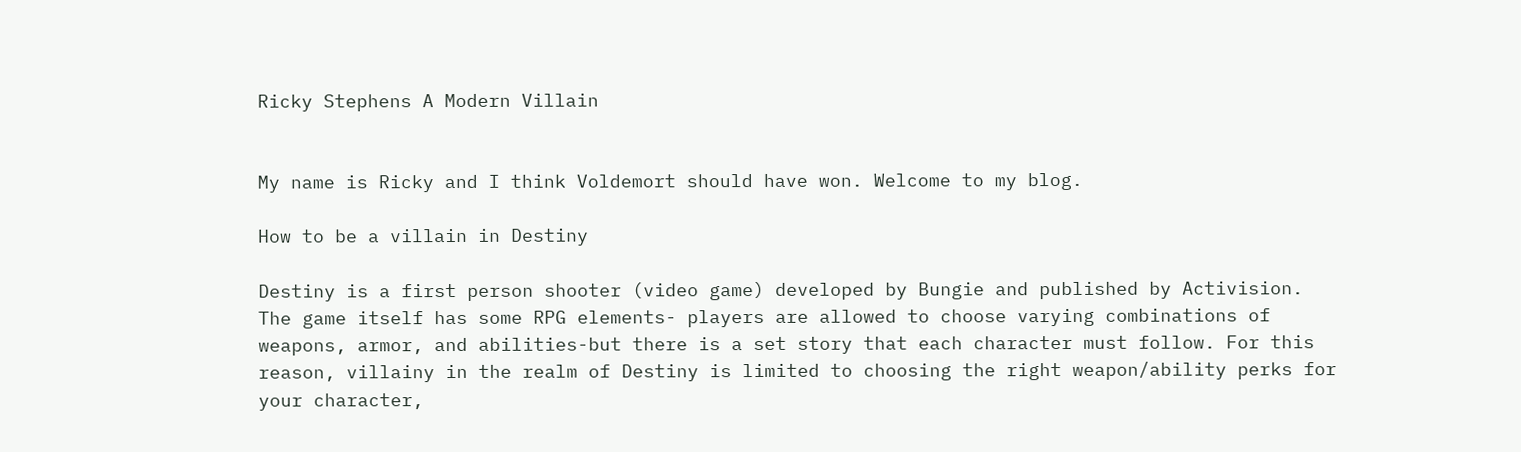Ricky Stephens A Modern Villain


My name is Ricky and I think Voldemort should have won. Welcome to my blog.

How to be a villain in Destiny

Destiny is a first person shooter (video game) developed by Bungie and published by Activision. The game itself has some RPG elements- players are allowed to choose varying combinations of weapons, armor, and abilities-but there is a set story that each character must follow. For this reason, villainy in the realm of Destiny is limited to choosing the right weapon/ability perks for your character,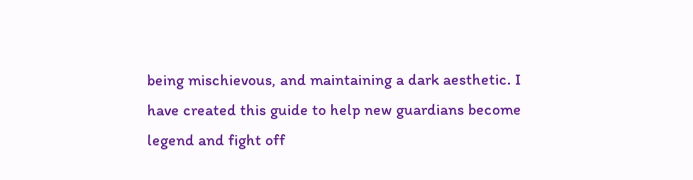being mischievous, and maintaining a dark aesthetic. I have created this guide to help new guardians become legend and fight off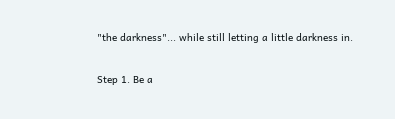"the darkness"... while still letting a little darkness in.

Step 1. Be a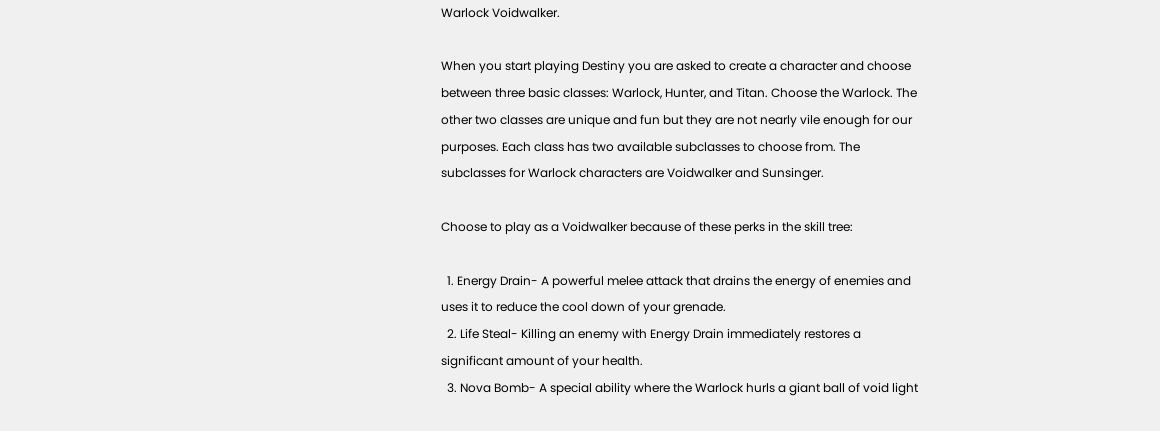Warlock Voidwalker.

When you start playing Destiny you are asked to create a character and choose between three basic classes: Warlock, Hunter, and Titan. Choose the Warlock. The other two classes are unique and fun but they are not nearly vile enough for our purposes. Each class has two available subclasses to choose from. The subclasses for Warlock characters are Voidwalker and Sunsinger.

Choose to play as a Voidwalker because of these perks in the skill tree:

  1. Energy Drain- A powerful melee attack that drains the energy of enemies and uses it to reduce the cool down of your grenade.
  2. Life Steal- Killing an enemy with Energy Drain immediately restores a significant amount of your health.
  3. Nova Bomb- A special ability where the Warlock hurls a giant ball of void light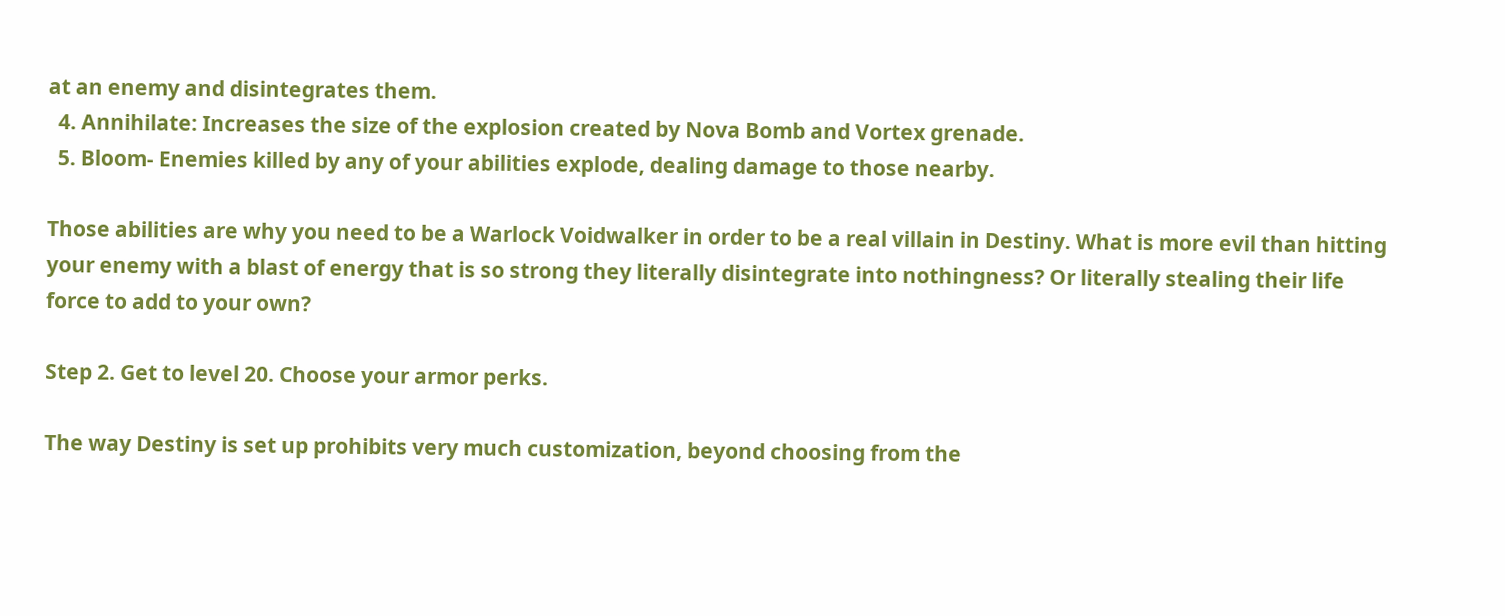at an enemy and disintegrates them.
  4. Annihilate: Increases the size of the explosion created by Nova Bomb and Vortex grenade.
  5. Bloom- Enemies killed by any of your abilities explode, dealing damage to those nearby.

Those abilities are why you need to be a Warlock Voidwalker in order to be a real villain in Destiny. What is more evil than hitting your enemy with a blast of energy that is so strong they literally disintegrate into nothingness? Or literally stealing their life force to add to your own?

Step 2. Get to level 20. Choose your armor perks.

The way Destiny is set up prohibits very much customization, beyond choosing from the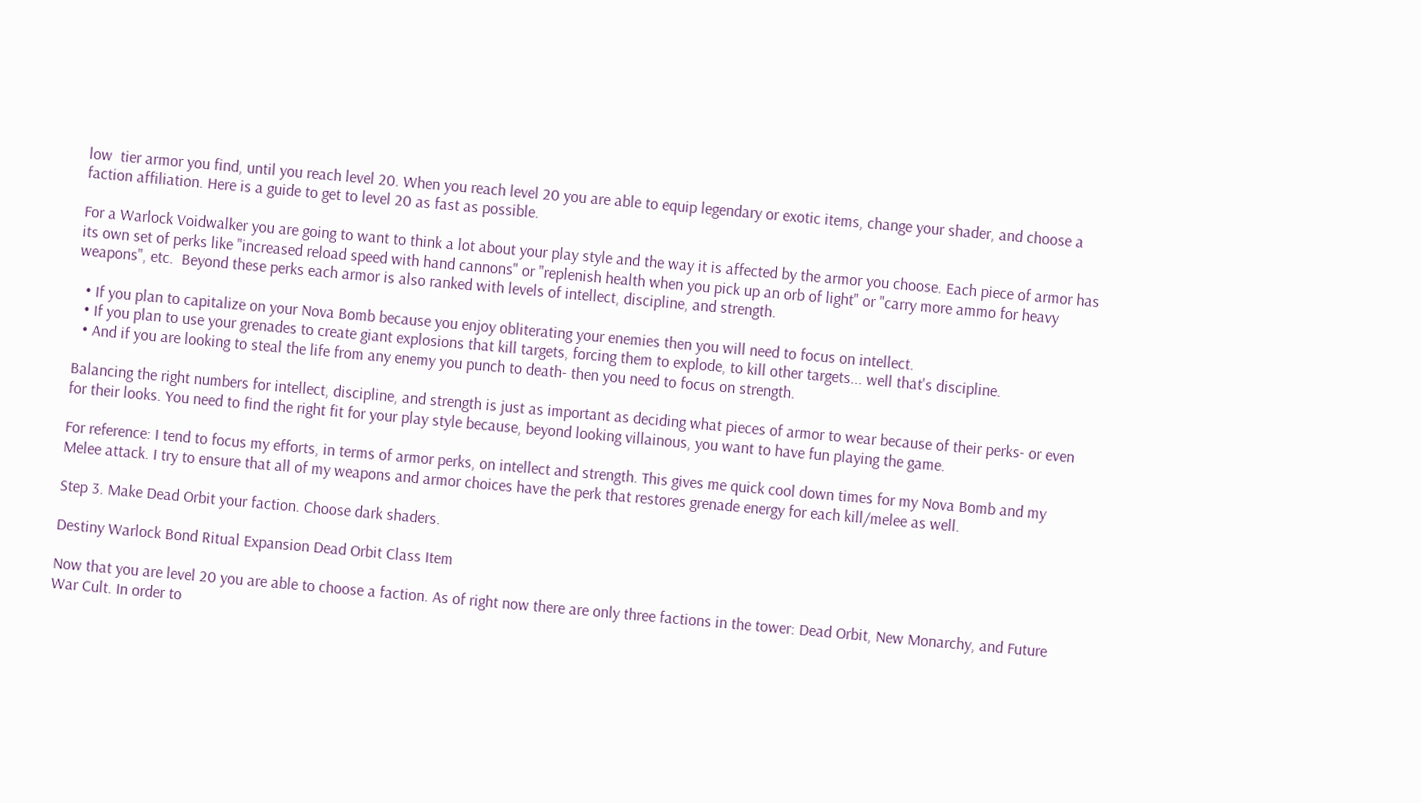low  tier armor you find, until you reach level 20. When you reach level 20 you are able to equip legendary or exotic items, change your shader, and choose a faction affiliation. Here is a guide to get to level 20 as fast as possible.

For a Warlock Voidwalker you are going to want to think a lot about your play style and the way it is affected by the armor you choose. Each piece of armor has its own set of perks like "increased reload speed with hand cannons" or "replenish health when you pick up an orb of light" or "carry more ammo for heavy weapons", etc.  Beyond these perks each armor is also ranked with levels of intellect, discipline, and strength.

  • If you plan to capitalize on your Nova Bomb because you enjoy obliterating your enemies then you will need to focus on intellect.
  • If you plan to use your grenades to create giant explosions that kill targets, forcing them to explode, to kill other targets... well that's discipline.
  • And if you are looking to steal the life from any enemy you punch to death- then you need to focus on strength.

Balancing the right numbers for intellect, discipline, and strength is just as important as deciding what pieces of armor to wear because of their perks- or even for their looks. You need to find the right fit for your play style because, beyond looking villainous, you want to have fun playing the game.

For reference: I tend to focus my efforts, in terms of armor perks, on intellect and strength. This gives me quick cool down times for my Nova Bomb and my Melee attack. I try to ensure that all of my weapons and armor choices have the perk that restores grenade energy for each kill/melee as well.

Step 3. Make Dead Orbit your faction. Choose dark shaders.

Destiny Warlock Bond Ritual Expansion Dead Orbit Class Item

Now that you are level 20 you are able to choose a faction. As of right now there are only three factions in the tower: Dead Orbit, New Monarchy, and Future War Cult. In order to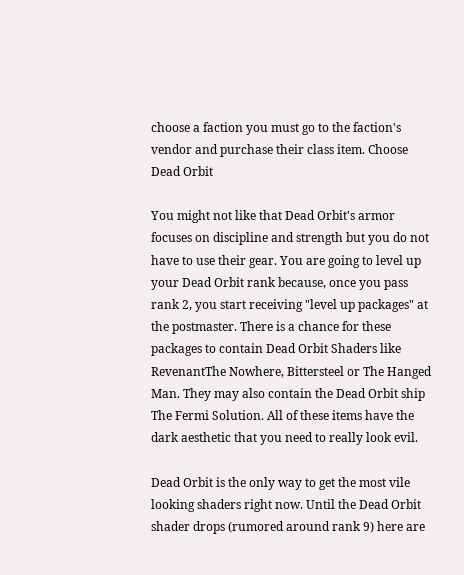choose a faction you must go to the faction's vendor and purchase their class item. Choose Dead Orbit

You might not like that Dead Orbit's armor focuses on discipline and strength but you do not have to use their gear. You are going to level up your Dead Orbit rank because, once you pass rank 2, you start receiving "level up packages" at the postmaster. There is a chance for these packages to contain Dead Orbit Shaders like RevenantThe Nowhere, Bittersteel or The Hanged Man. They may also contain the Dead Orbit ship The Fermi Solution. All of these items have the dark aesthetic that you need to really look evil.

Dead Orbit is the only way to get the most vile looking shaders right now. Until the Dead Orbit shader drops (rumored around rank 9) here are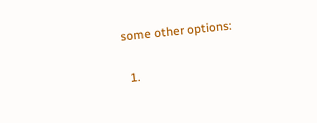some other options:

  1.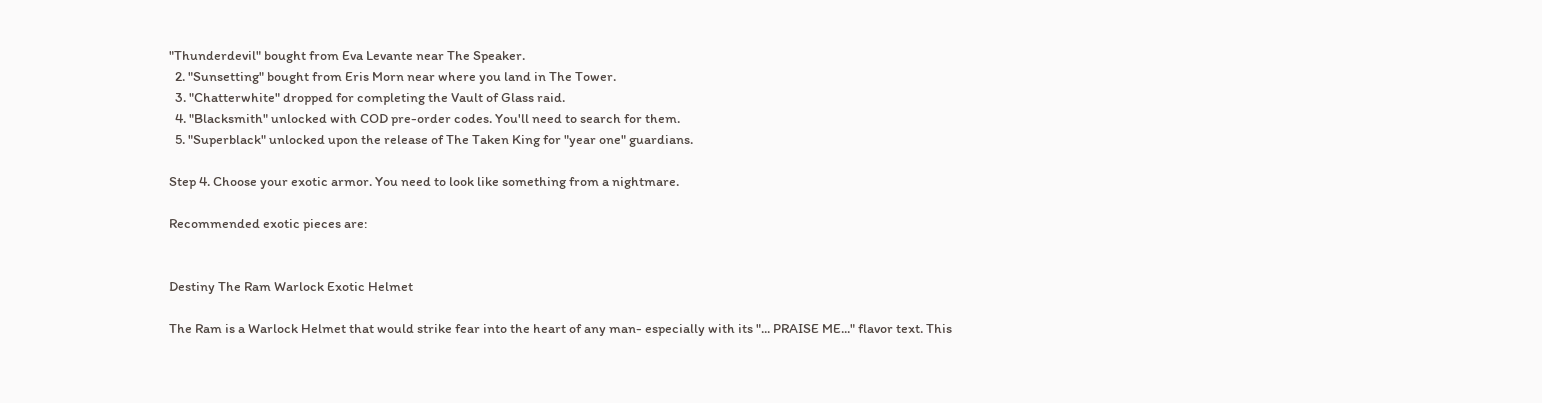"Thunderdevil" bought from Eva Levante near The Speaker.
  2. "Sunsetting" bought from Eris Morn near where you land in The Tower.
  3. "Chatterwhite" dropped for completing the Vault of Glass raid.
  4. "Blacksmith" unlocked with COD pre-order codes. You'll need to search for them.
  5. "Superblack" unlocked upon the release of The Taken King for "year one" guardians.

Step 4. Choose your exotic armor. You need to look like something from a nightmare.

Recommended exotic pieces are:


Destiny The Ram Warlock Exotic Helmet

The Ram is a Warlock Helmet that would strike fear into the heart of any man- especially with its "... PRAISE ME..." flavor text. This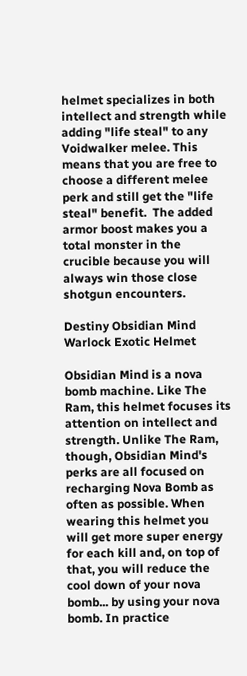helmet specializes in both intellect and strength while adding "life steal" to any Voidwalker melee. This means that you are free to choose a different melee perk and still get the "life steal" benefit.  The added armor boost makes you a total monster in the crucible because you will always win those close shotgun encounters.

Destiny Obsidian Mind Warlock Exotic Helmet

Obsidian Mind is a nova bomb machine. Like The Ram, this helmet focuses its attention on intellect and strength. Unlike The Ram, though, Obsidian Mind's perks are all focused on recharging Nova Bomb as often as possible. When wearing this helmet you will get more super energy for each kill and, on top of that, you will reduce the cool down of your nova bomb... by using your nova bomb. In practice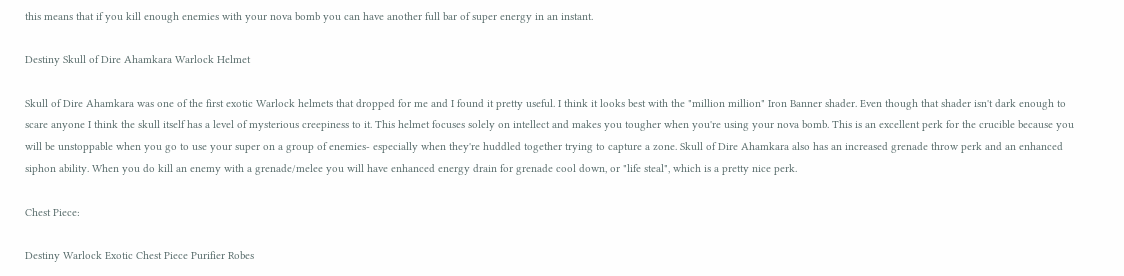this means that if you kill enough enemies with your nova bomb you can have another full bar of super energy in an instant.

Destiny Skull of Dire Ahamkara Warlock Helmet

Skull of Dire Ahamkara was one of the first exotic Warlock helmets that dropped for me and I found it pretty useful. I think it looks best with the "million million" Iron Banner shader. Even though that shader isn't dark enough to scare anyone I think the skull itself has a level of mysterious creepiness to it. This helmet focuses solely on intellect and makes you tougher when you're using your nova bomb. This is an excellent perk for the crucible because you will be unstoppable when you go to use your super on a group of enemies- especially when they're huddled together trying to capture a zone. Skull of Dire Ahamkara also has an increased grenade throw perk and an enhanced siphon ability. When you do kill an enemy with a grenade/melee you will have enhanced energy drain for grenade cool down, or "life steal", which is a pretty nice perk.

Chest Piece:

Destiny Warlock Exotic Chest Piece Purifier Robes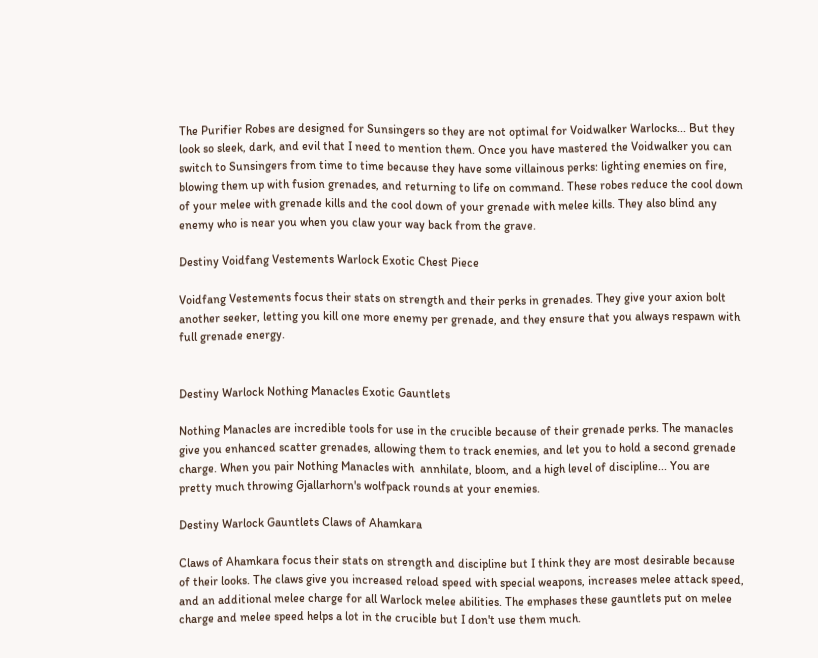The Purifier Robes are designed for Sunsingers so they are not optimal for Voidwalker Warlocks... But they look so sleek, dark, and evil that I need to mention them. Once you have mastered the Voidwalker you can switch to Sunsingers from time to time because they have some villainous perks: lighting enemies on fire, blowing them up with fusion grenades, and returning to life on command. These robes reduce the cool down of your melee with grenade kills and the cool down of your grenade with melee kills. They also blind any enemy who is near you when you claw your way back from the grave.

Destiny Voidfang Vestements Warlock Exotic Chest Piece

Voidfang Vestements focus their stats on strength and their perks in grenades. They give your axion bolt another seeker, letting you kill one more enemy per grenade, and they ensure that you always respawn with full grenade energy.


Destiny Warlock Nothing Manacles Exotic Gauntlets

Nothing Manacles are incredible tools for use in the crucible because of their grenade perks. The manacles give you enhanced scatter grenades, allowing them to track enemies, and let you to hold a second grenade charge. When you pair Nothing Manacles with  annhilate, bloom, and a high level of discipline... You are pretty much throwing Gjallarhorn's wolfpack rounds at your enemies.

Destiny Warlock Gauntlets Claws of Ahamkara

Claws of Ahamkara focus their stats on strength and discipline but I think they are most desirable because of their looks. The claws give you increased reload speed with special weapons, increases melee attack speed, and an additional melee charge for all Warlock melee abilities. The emphases these gauntlets put on melee charge and melee speed helps a lot in the crucible but I don't use them much.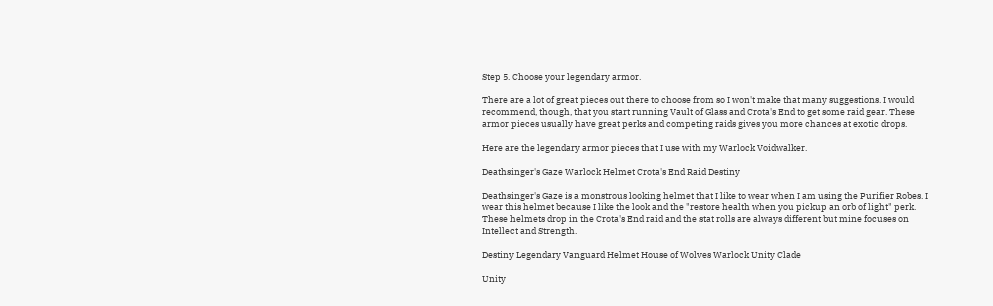Step 5. Choose your legendary armor.

There are a lot of great pieces out there to choose from so I won't make that many suggestions. I would recommend, though, that you start running Vault of Glass and Crota's End to get some raid gear. These armor pieces usually have great perks and competing raids gives you more chances at exotic drops.

Here are the legendary armor pieces that I use with my Warlock Voidwalker.

Deathsinger's Gaze Warlock Helmet Crota's End Raid Destiny

Deathsinger's Gaze is a monstrous looking helmet that I like to wear when I am using the Purifier Robes. I wear this helmet because I like the look and the "restore health when you pickup an orb of light" perk. These helmets drop in the Crota's End raid and the stat rolls are always different but mine focuses on Intellect and Strength.

Destiny Legendary Vanguard Helmet House of Wolves Warlock Unity Clade

Unity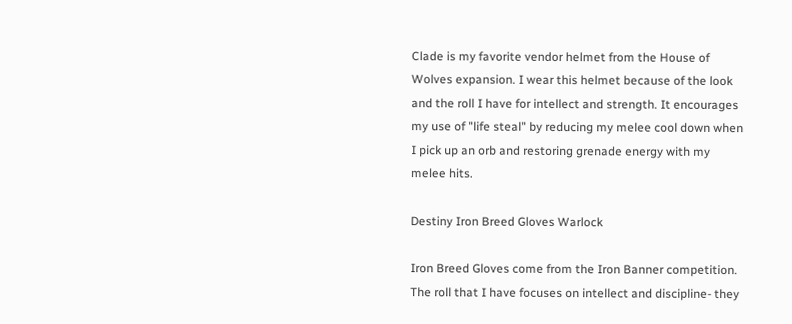Clade is my favorite vendor helmet from the House of Wolves expansion. I wear this helmet because of the look and the roll I have for intellect and strength. It encourages my use of "life steal" by reducing my melee cool down when I pick up an orb and restoring grenade energy with my melee hits.

Destiny Iron Breed Gloves Warlock

Iron Breed Gloves come from the Iron Banner competition. The roll that I have focuses on intellect and discipline- they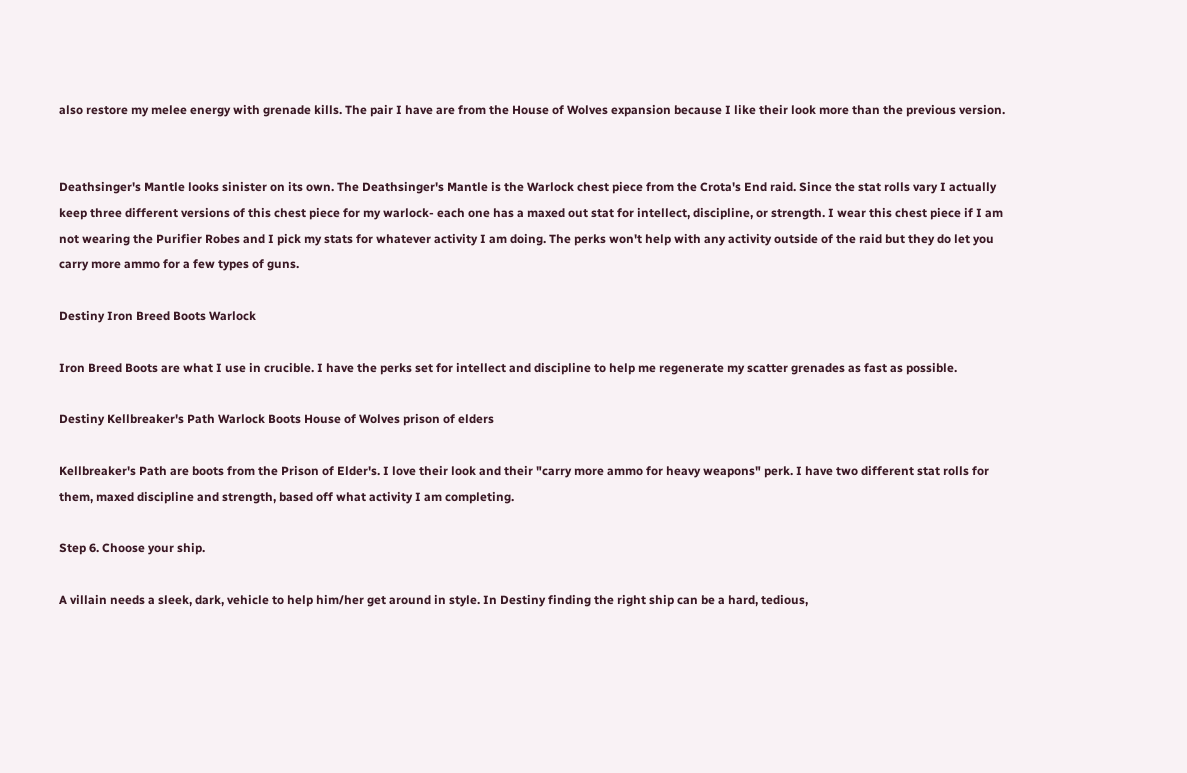also restore my melee energy with grenade kills. The pair I have are from the House of Wolves expansion because I like their look more than the previous version.


Deathsinger's Mantle looks sinister on its own. The Deathsinger's Mantle is the Warlock chest piece from the Crota's End raid. Since the stat rolls vary I actually keep three different versions of this chest piece for my warlock- each one has a maxed out stat for intellect, discipline, or strength. I wear this chest piece if I am not wearing the Purifier Robes and I pick my stats for whatever activity I am doing. The perks won't help with any activity outside of the raid but they do let you carry more ammo for a few types of guns.

Destiny Iron Breed Boots Warlock

Iron Breed Boots are what I use in crucible. I have the perks set for intellect and discipline to help me regenerate my scatter grenades as fast as possible.

Destiny Kellbreaker's Path Warlock Boots House of Wolves prison of elders

Kellbreaker's Path are boots from the Prison of Elder's. I love their look and their "carry more ammo for heavy weapons" perk. I have two different stat rolls for them, maxed discipline and strength, based off what activity I am completing.

Step 6. Choose your ship.

A villain needs a sleek, dark, vehicle to help him/her get around in style. In Destiny finding the right ship can be a hard, tedious,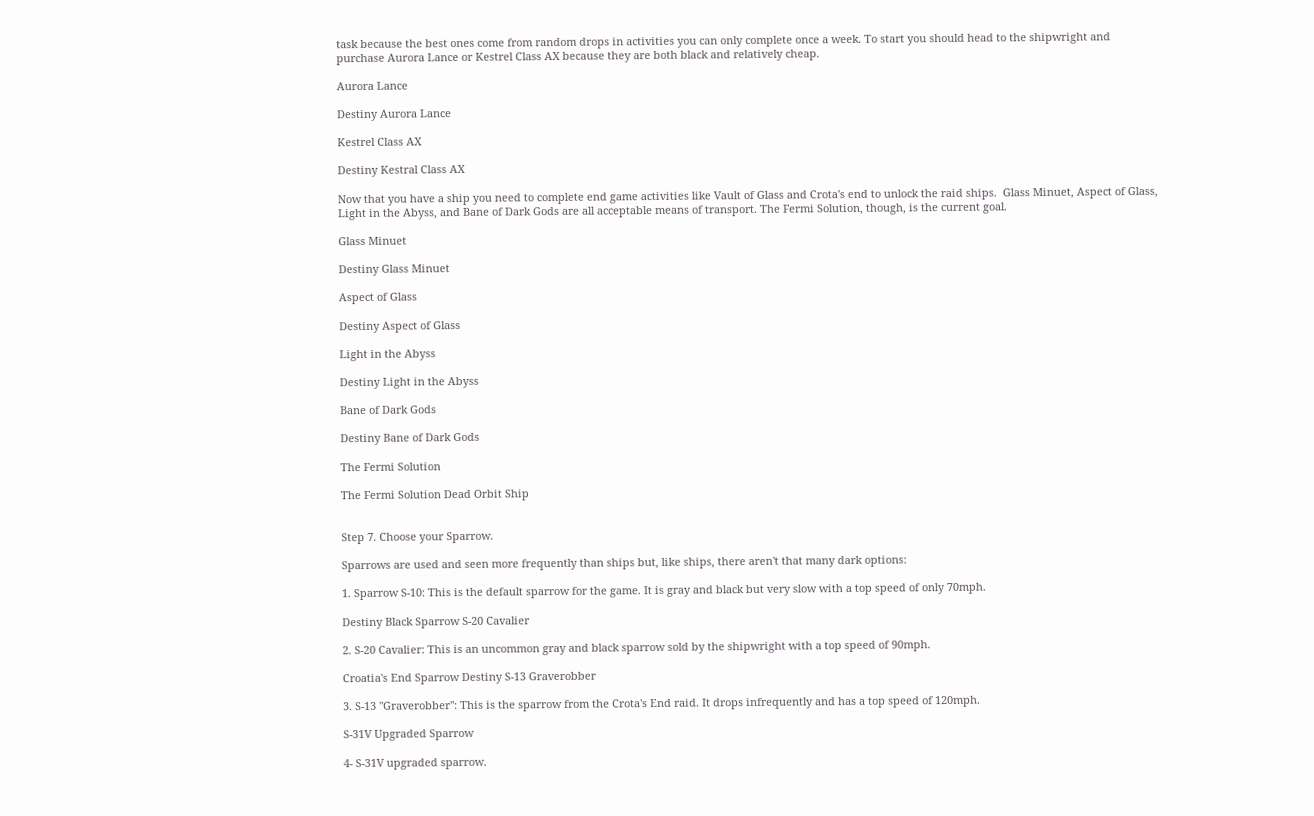task because the best ones come from random drops in activities you can only complete once a week. To start you should head to the shipwright and purchase Aurora Lance or Kestrel Class AX because they are both black and relatively cheap.

Aurora Lance

Destiny Aurora Lance

Kestrel Class AX

Destiny Kestral Class AX

Now that you have a ship you need to complete end game activities like Vault of Glass and Crota's end to unlock the raid ships.  Glass Minuet, Aspect of Glass, Light in the Abyss, and Bane of Dark Gods are all acceptable means of transport. The Fermi Solution, though, is the current goal.

Glass Minuet

Destiny Glass Minuet

Aspect of Glass

Destiny Aspect of Glass

Light in the Abyss

Destiny Light in the Abyss

Bane of Dark Gods

Destiny Bane of Dark Gods

The Fermi Solution

The Fermi Solution Dead Orbit Ship


Step 7. Choose your Sparrow.

Sparrows are used and seen more frequently than ships but, like ships, there aren't that many dark options:

1. Sparrow S-10: This is the default sparrow for the game. It is gray and black but very slow with a top speed of only 70mph.

Destiny Black Sparrow S-20 Cavalier

2. S-20 Cavalier: This is an uncommon gray and black sparrow sold by the shipwright with a top speed of 90mph.

Croatia's End Sparrow Destiny S-13 Graverobber

3. S-13 "Graverobber": This is the sparrow from the Crota's End raid. It drops infrequently and has a top speed of 120mph.

S-31V Upgraded Sparrow

4- S-31V upgraded sparrow.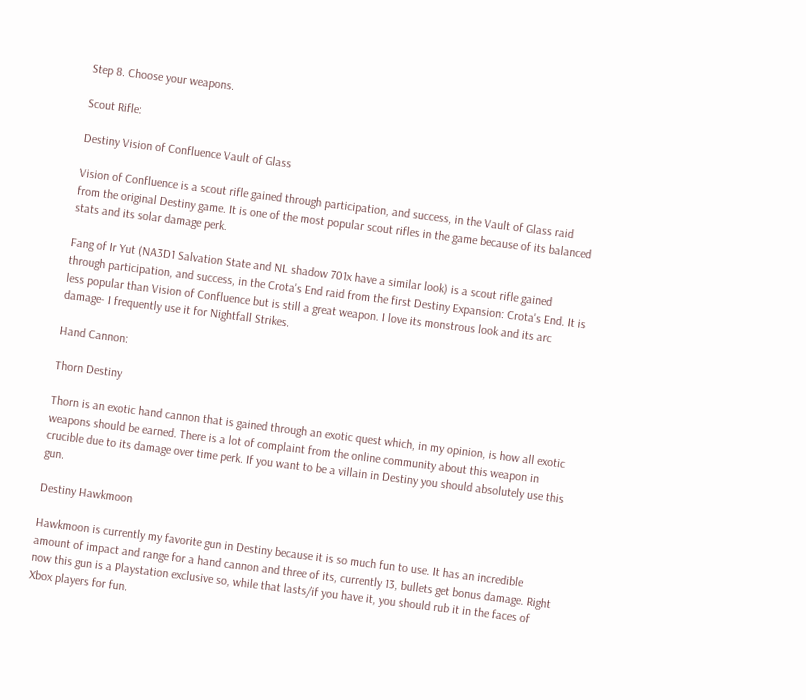Step 8. Choose your weapons.

Scout Rifle:

Destiny Vision of Confluence Vault of Glass

Vision of Confluence is a scout rifle gained through participation, and success, in the Vault of Glass raid from the original Destiny game. It is one of the most popular scout rifles in the game because of its balanced stats and its solar damage perk.

Fang of Ir Yut (NA3D1 Salvation State and NL shadow 701x have a similar look) is a scout rifle gained through participation, and success, in the Crota's End raid from the first Destiny Expansion: Crota's End. It is less popular than Vision of Confluence but is still a great weapon. I love its monstrous look and its arc damage- I frequently use it for Nightfall Strikes.

Hand Cannon:

Thorn Destiny

Thorn is an exotic hand cannon that is gained through an exotic quest which, in my opinion, is how all exotic weapons should be earned. There is a lot of complaint from the online community about this weapon in crucible due to its damage over time perk. If you want to be a villain in Destiny you should absolutely use this gun.

Destiny Hawkmoon

Hawkmoon is currently my favorite gun in Destiny because it is so much fun to use. It has an incredible amount of impact and range for a hand cannon and three of its, currently 13, bullets get bonus damage. Right now this gun is a Playstation exclusive so, while that lasts/if you have it, you should rub it in the faces of Xbox players for fun.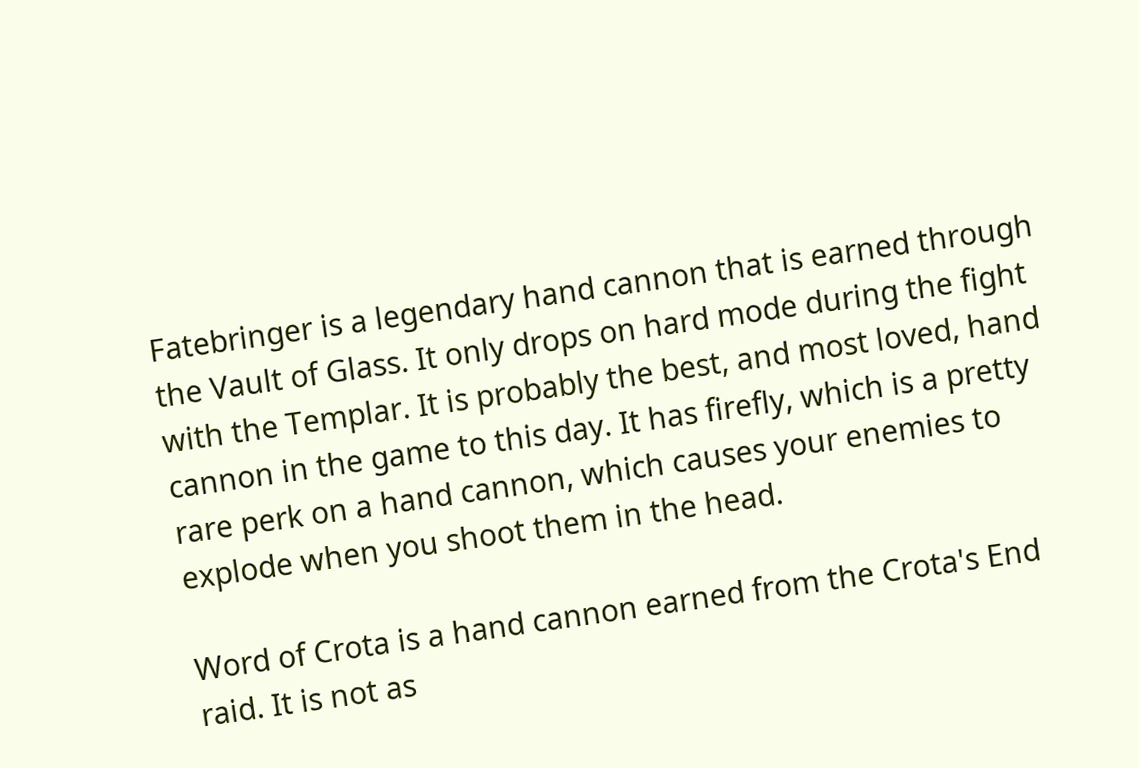Fatebringer is a legendary hand cannon that is earned through the Vault of Glass. It only drops on hard mode during the fight with the Templar. It is probably the best, and most loved, hand cannon in the game to this day. It has firefly, which is a pretty rare perk on a hand cannon, which causes your enemies to explode when you shoot them in the head.

Word of Crota is a hand cannon earned from the Crota's End raid. It is not as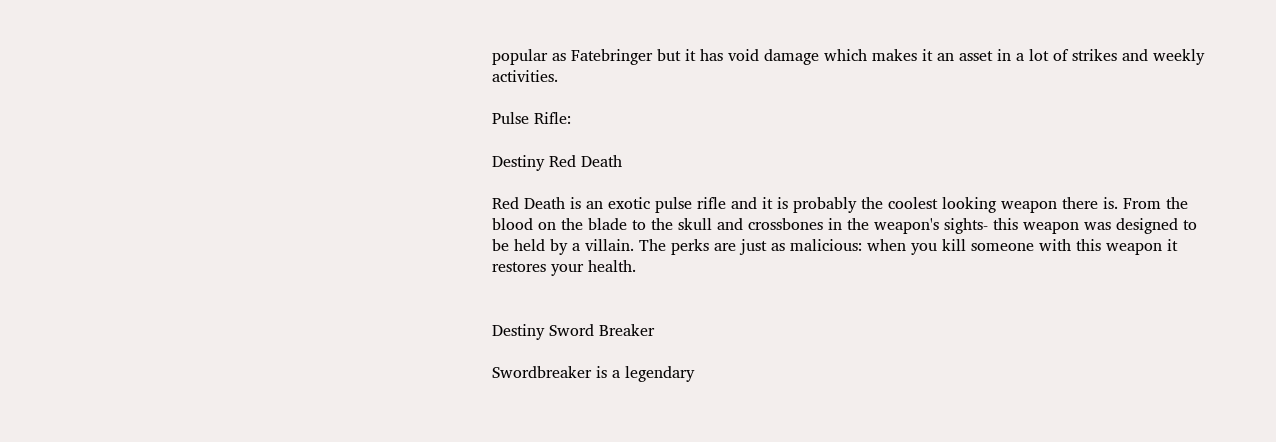popular as Fatebringer but it has void damage which makes it an asset in a lot of strikes and weekly activities.

Pulse Rifle:

Destiny Red Death

Red Death is an exotic pulse rifle and it is probably the coolest looking weapon there is. From the blood on the blade to the skull and crossbones in the weapon's sights- this weapon was designed to be held by a villain. The perks are just as malicious: when you kill someone with this weapon it restores your health.


Destiny Sword Breaker

Swordbreaker is a legendary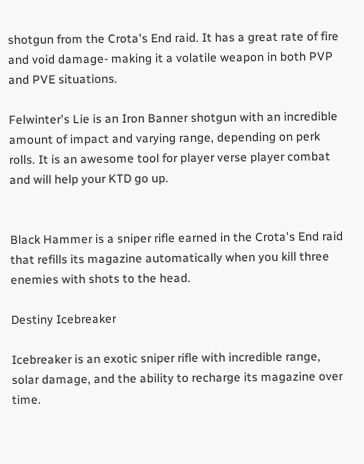shotgun from the Crota's End raid. It has a great rate of fire and void damage- making it a volatile weapon in both PVP and PVE situations.

Felwinter's Lie is an Iron Banner shotgun with an incredible amount of impact and varying range, depending on perk rolls. It is an awesome tool for player verse player combat and will help your KTD go up.


Black Hammer is a sniper rifle earned in the Crota's End raid that refills its magazine automatically when you kill three enemies with shots to the head.

Destiny Icebreaker

Icebreaker is an exotic sniper rifle with incredible range, solar damage, and the ability to recharge its magazine over time.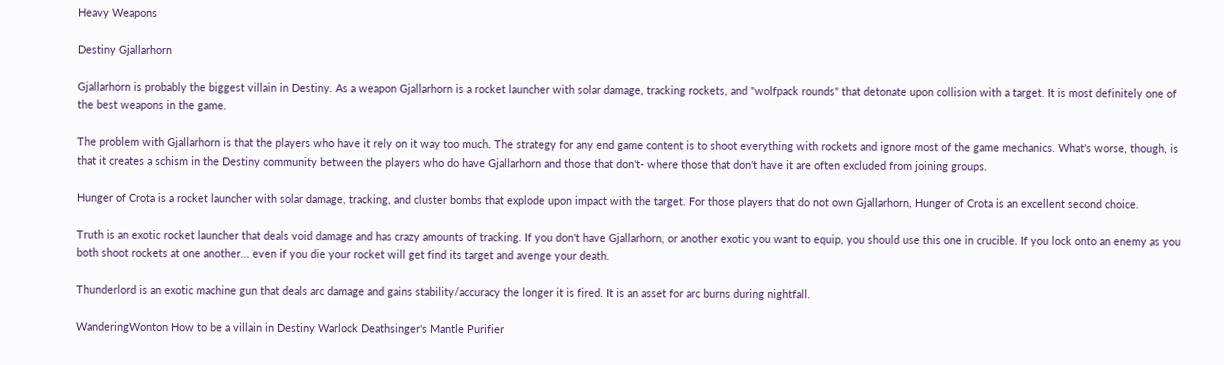Heavy Weapons

Destiny Gjallarhorn

Gjallarhorn is probably the biggest villain in Destiny. As a weapon Gjallarhorn is a rocket launcher with solar damage, tracking rockets, and "wolfpack rounds" that detonate upon collision with a target. It is most definitely one of the best weapons in the game.

The problem with Gjallarhorn is that the players who have it rely on it way too much. The strategy for any end game content is to shoot everything with rockets and ignore most of the game mechanics. What's worse, though, is that it creates a schism in the Destiny community between the players who do have Gjallarhorn and those that don't- where those that don't have it are often excluded from joining groups.

Hunger of Crota is a rocket launcher with solar damage, tracking, and cluster bombs that explode upon impact with the target. For those players that do not own Gjallarhorn, Hunger of Crota is an excellent second choice.

Truth is an exotic rocket launcher that deals void damage and has crazy amounts of tracking. If you don't have Gjallarhorn, or another exotic you want to equip, you should use this one in crucible. If you lock onto an enemy as you both shoot rockets at one another... even if you die your rocket will get find its target and avenge your death.

Thunderlord is an exotic machine gun that deals arc damage and gains stability/accuracy the longer it is fired. It is an asset for arc burns during nightfall.

WanderingWonton How to be a villain in Destiny Warlock Deathsinger's Mantle Purifier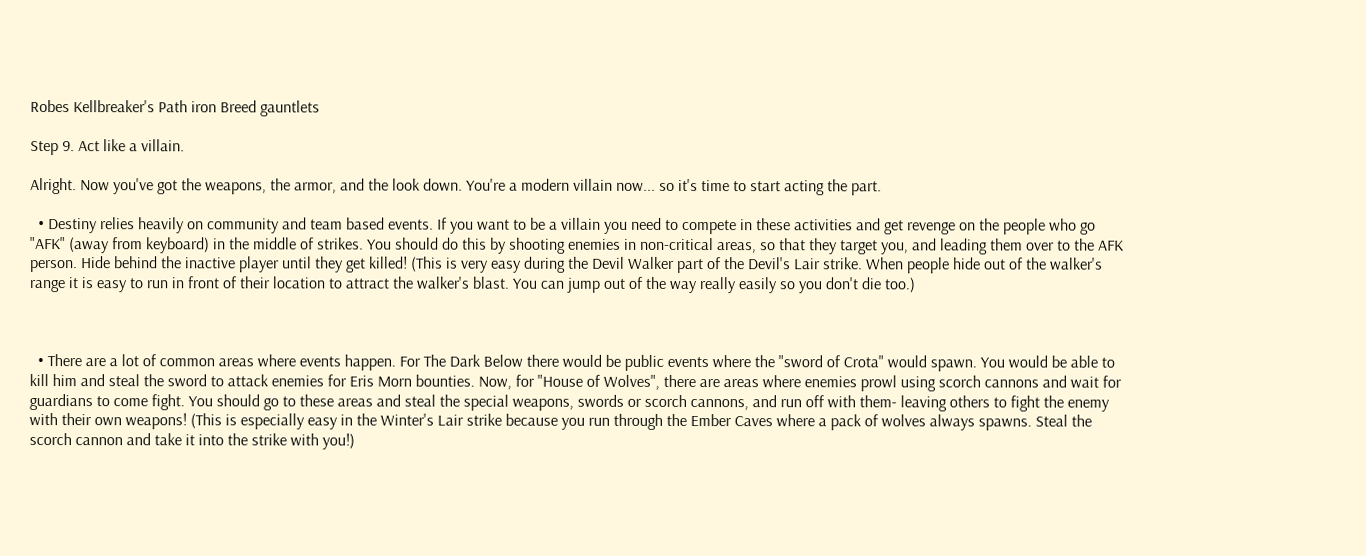Robes Kellbreaker's Path iron Breed gauntlets

Step 9. Act like a villain.

Alright. Now you've got the weapons, the armor, and the look down. You're a modern villain now... so it's time to start acting the part.

  • Destiny relies heavily on community and team based events. If you want to be a villain you need to compete in these activities and get revenge on the people who go "AFK" (away from keyboard) in the middle of strikes. You should do this by shooting enemies in non-critical areas, so that they target you, and leading them over to the AFK person. Hide behind the inactive player until they get killed! (This is very easy during the Devil Walker part of the Devil's Lair strike. When people hide out of the walker's range it is easy to run in front of their location to attract the walker's blast. You can jump out of the way really easily so you don't die too.)



  • There are a lot of common areas where events happen. For The Dark Below there would be public events where the "sword of Crota" would spawn. You would be able to kill him and steal the sword to attack enemies for Eris Morn bounties. Now, for "House of Wolves", there are areas where enemies prowl using scorch cannons and wait for guardians to come fight. You should go to these areas and steal the special weapons, swords or scorch cannons, and run off with them- leaving others to fight the enemy with their own weapons! (This is especially easy in the Winter's Lair strike because you run through the Ember Caves where a pack of wolves always spawns. Steal the scorch cannon and take it into the strike with you!)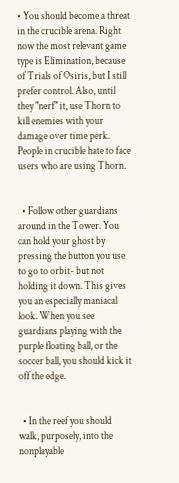• You should become a threat in the crucible arena. Right now the most relevant game type is Elimination, because of Trials of Osiris, but I still prefer control. Also, until they "nerf" it, use Thorn to kill enemies with your damage over time perk. People in crucible hate to face users who are using Thorn.


  • Follow other guardians around in the Tower. You can hold your ghost by pressing the button you use to go to orbit- but not holding it down. This gives you an especially maniacal look. When you see guardians playing with the purple floating ball, or the soccer ball, you should kick it off the edge.


  • In the reef you should walk, purposely, into the nonplayable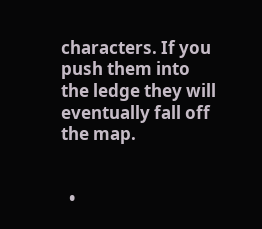characters. If you push them into the ledge they will eventually fall off the map.


  •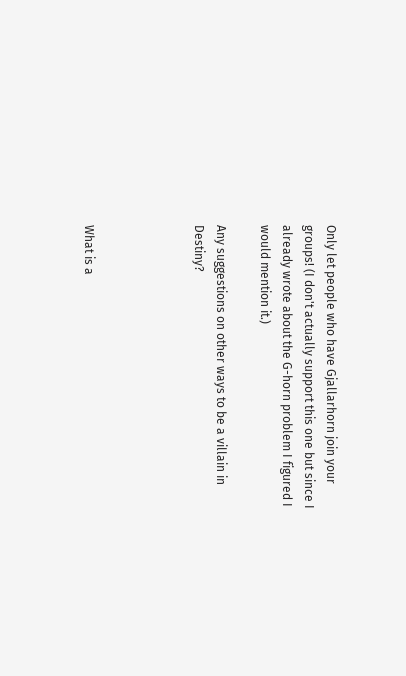Only let people who have Gjallarhorn join your groups! (I don't actually support this one but since I already wrote about the G-horn problem I figured I would mention it.)

Any suggestions on other ways to be a villain in Destiny?




What is a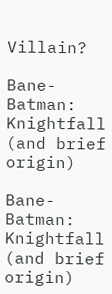Villain?

Bane- Batman: Knightfall (and brief origin)

Bane- Batman: Knightfall (and brief origin)